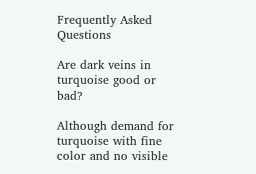Frequently Asked Questions

Are dark veins in turquoise good or bad?

Although demand for turquoise with fine color and no visible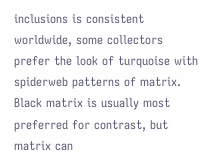inclusions is consistent worldwide, some collectors prefer the look of turquoise with spiderweb patterns of matrix. Black matrix is usually most preferred for contrast, but matrix can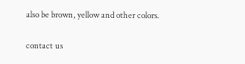also be brown, yellow and other colors.

contact us